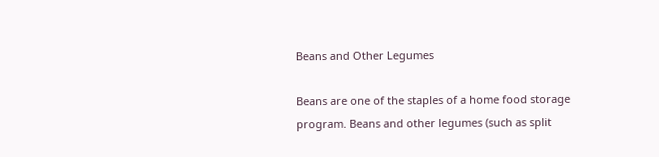Beans and Other Legumes

Beans are one of the staples of a home food storage program. Beans and other legumes (such as split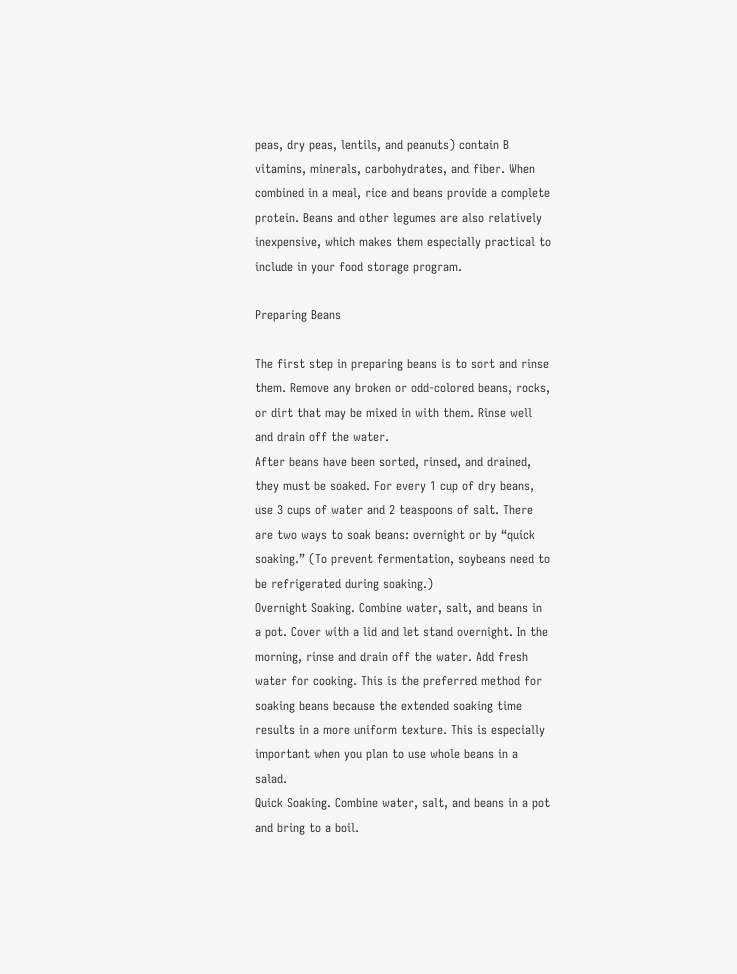peas, dry peas, lentils, and peanuts) contain B vitamins, minerals, carbohydrates, and fiber. When combined in a meal, rice and beans provide a complete protein. Beans and other legumes are also relatively inexpensive, which makes them especially practical to include in your food storage program.

Preparing Beans

The first step in preparing beans is to sort and rinse them. Remove any broken or odd-colored beans, rocks, or dirt that may be mixed in with them. Rinse well and drain off the water.
After beans have been sorted, rinsed, and drained, they must be soaked. For every 1 cup of dry beans, use 3 cups of water and 2 teaspoons of salt. There are two ways to soak beans: overnight or by “quick soaking.” (To prevent fermentation, soybeans need to be refrigerated during soaking.)
Overnight Soaking. Combine water, salt, and beans in a pot. Cover with a lid and let stand overnight. In the morning, rinse and drain off the water. Add fresh water for cooking. This is the preferred method for soaking beans because the extended soaking time results in a more uniform texture. This is especially important when you plan to use whole beans in a salad.
Quick Soaking. Combine water, salt, and beans in a pot and bring to a boil.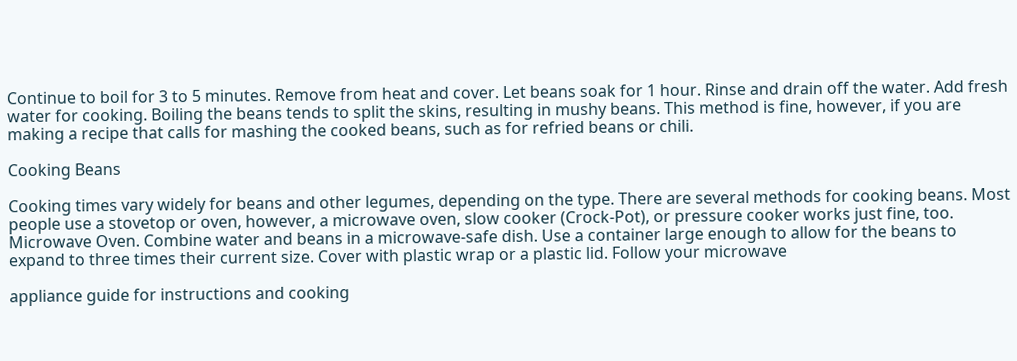Continue to boil for 3 to 5 minutes. Remove from heat and cover. Let beans soak for 1 hour. Rinse and drain off the water. Add fresh water for cooking. Boiling the beans tends to split the skins, resulting in mushy beans. This method is fine, however, if you are making a recipe that calls for mashing the cooked beans, such as for refried beans or chili.

Cooking Beans

Cooking times vary widely for beans and other legumes, depending on the type. There are several methods for cooking beans. Most people use a stovetop or oven, however, a microwave oven, slow cooker (Crock-Pot), or pressure cooker works just fine, too. Microwave Oven. Combine water and beans in a microwave-safe dish. Use a container large enough to allow for the beans to expand to three times their current size. Cover with plastic wrap or a plastic lid. Follow your microwave

appliance guide for instructions and cooking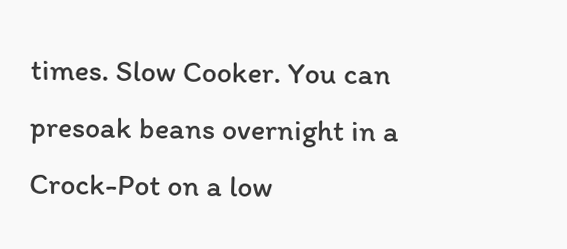times. Slow Cooker. You can presoak beans overnight in a Crock-Pot on a low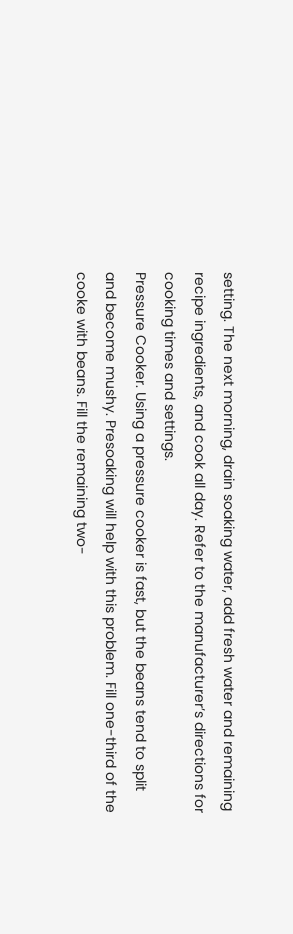setting. The next morning, drain soaking water, add fresh water and remaining recipe ingredients, and cook all day. Refer to the manufacturer’s directions for cooking times and settings.
Pressure Cooker. Using a pressure cooker is fast, but the beans tend to split and become mushy. Presoaking will help with this problem. Fill one-third of the cooke with beans. Fill the remaining two-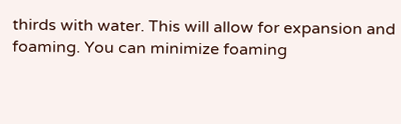thirds with water. This will allow for expansion and foaming. You can minimize foaming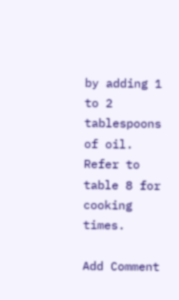by adding 1 to 2 tablespoons of oil. Refer to table 8 for cooking times.

Add Comment